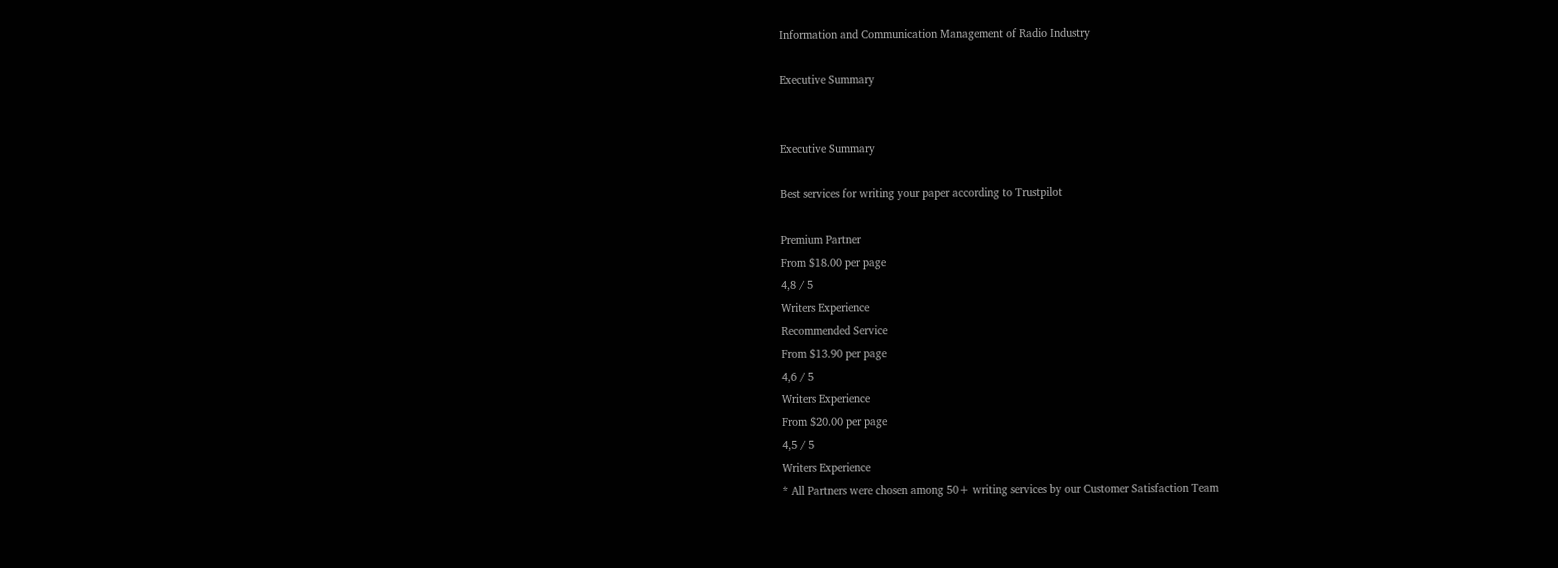Information and Communication Management of Radio Industry

Executive Summary


Executive Summary

Best services for writing your paper according to Trustpilot

Premium Partner
From $18.00 per page
4,8 / 5
Writers Experience
Recommended Service
From $13.90 per page
4,6 / 5
Writers Experience
From $20.00 per page
4,5 / 5
Writers Experience
* All Partners were chosen among 50+ writing services by our Customer Satisfaction Team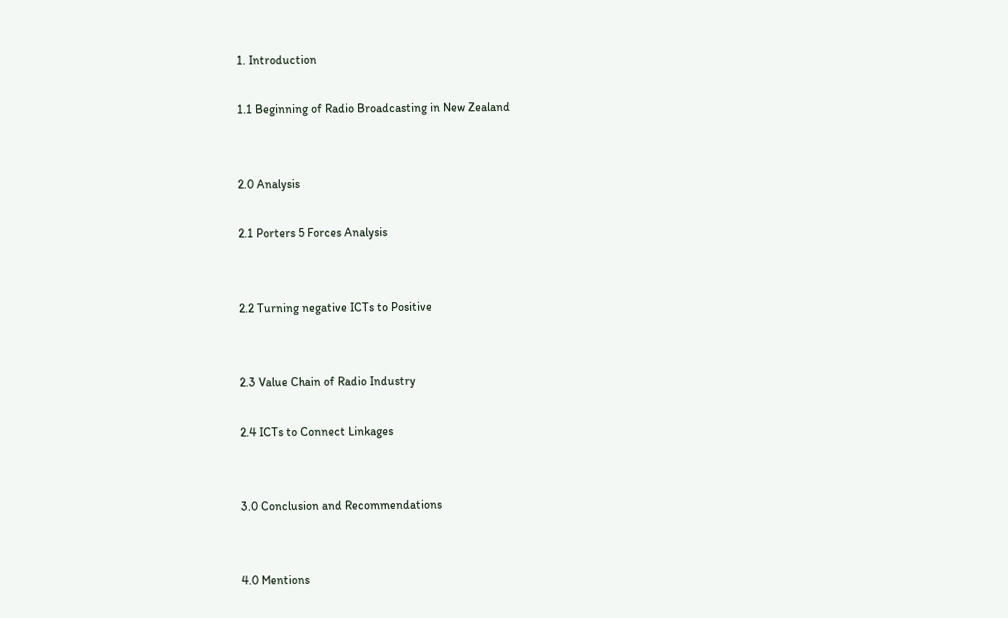1. Introduction

1.1 Beginning of Radio Broadcasting in New Zealand


2.0 Analysis

2.1 Porters 5 Forces Analysis


2.2 Turning negative ICTs to Positive


2.3 Value Chain of Radio Industry

2.4 ICTs to Connect Linkages


3.0 Conclusion and Recommendations


4.0 Mentions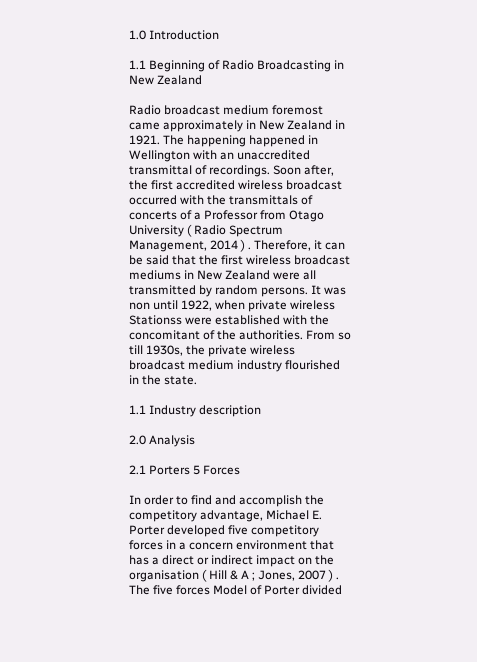1.0 Introduction

1.1 Beginning of Radio Broadcasting in New Zealand

Radio broadcast medium foremost came approximately in New Zealand in 1921. The happening happened in Wellington with an unaccredited transmittal of recordings. Soon after, the first accredited wireless broadcast occurred with the transmittals of concerts of a Professor from Otago University ( Radio Spectrum Management, 2014 ) . Therefore, it can be said that the first wireless broadcast mediums in New Zealand were all transmitted by random persons. It was non until 1922, when private wireless Stationss were established with the concomitant of the authorities. From so till 1930s, the private wireless broadcast medium industry flourished in the state.

1.1 Industry description

2.0 Analysis

2.1 Porters 5 Forces

In order to find and accomplish the competitory advantage, Michael E. Porter developed five competitory forces in a concern environment that has a direct or indirect impact on the organisation ( Hill & A ; Jones, 2007 ) . The five forces Model of Porter divided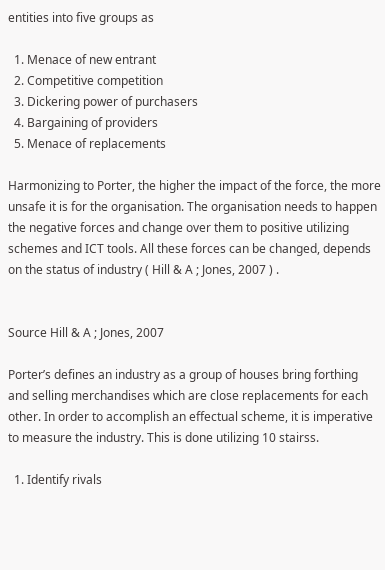entities into five groups as

  1. Menace of new entrant
  2. Competitive competition
  3. Dickering power of purchasers
  4. Bargaining of providers
  5. Menace of replacements

Harmonizing to Porter, the higher the impact of the force, the more unsafe it is for the organisation. The organisation needs to happen the negative forces and change over them to positive utilizing schemes and ICT tools. All these forces can be changed, depends on the status of industry ( Hill & A ; Jones, 2007 ) .


Source Hill & A ; Jones, 2007

Porter’s defines an industry as a group of houses bring forthing and selling merchandises which are close replacements for each other. In order to accomplish an effectual scheme, it is imperative to measure the industry. This is done utilizing 10 stairss.

  1. Identify rivals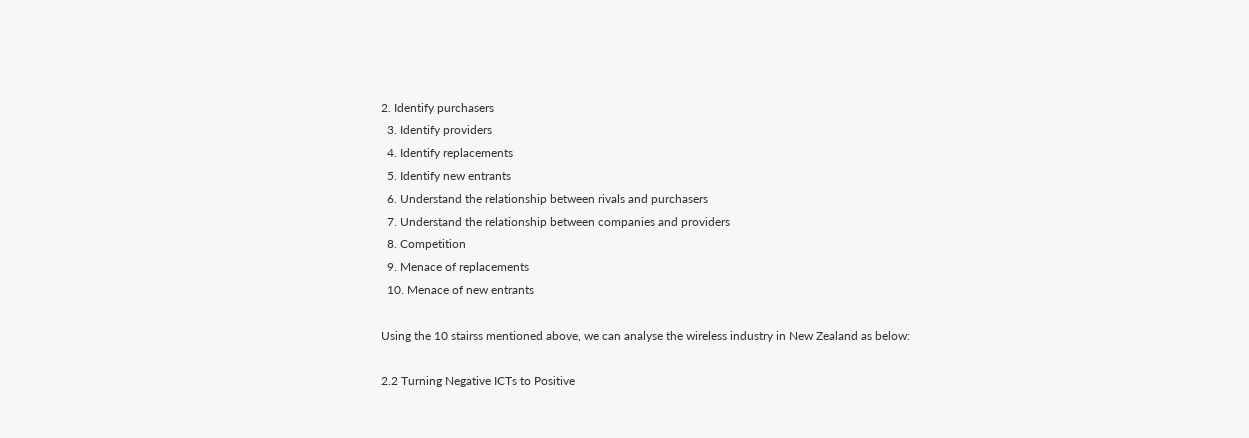2. Identify purchasers
  3. Identify providers
  4. Identify replacements
  5. Identify new entrants
  6. Understand the relationship between rivals and purchasers
  7. Understand the relationship between companies and providers
  8. Competition
  9. Menace of replacements
  10. Menace of new entrants

Using the 10 stairss mentioned above, we can analyse the wireless industry in New Zealand as below:

2.2 Turning Negative ICTs to Positive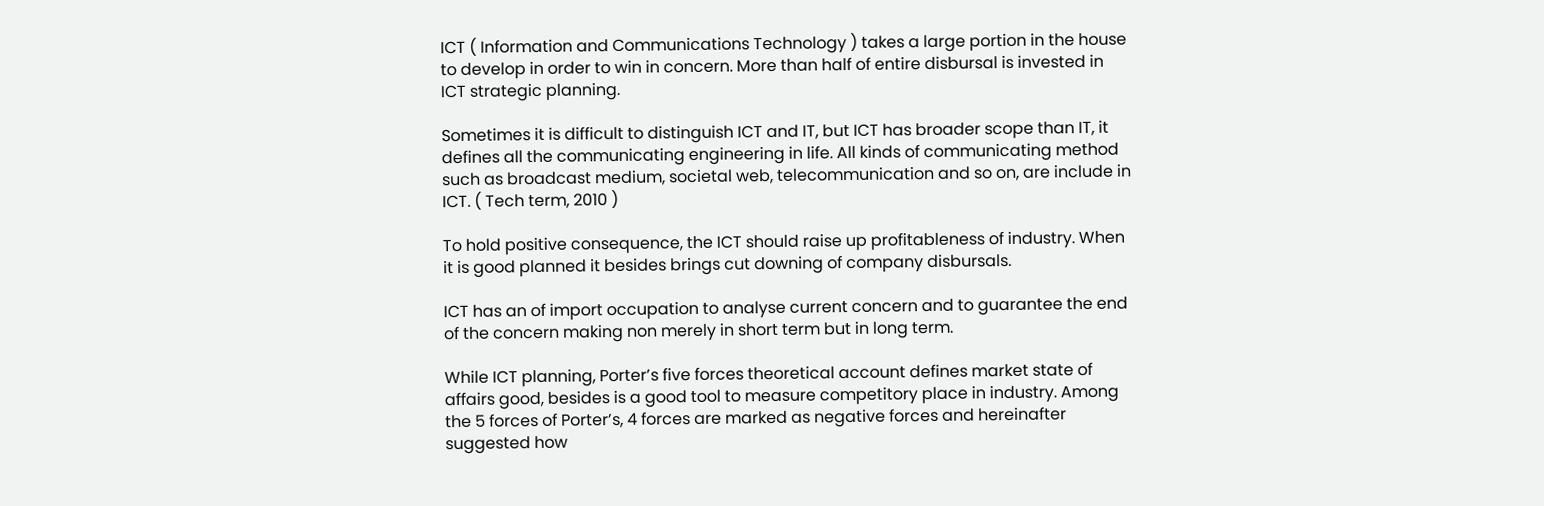ICT ( Information and Communications Technology ) takes a large portion in the house to develop in order to win in concern. More than half of entire disbursal is invested in ICT strategic planning.

Sometimes it is difficult to distinguish ICT and IT, but ICT has broader scope than IT, it defines all the communicating engineering in life. All kinds of communicating method such as broadcast medium, societal web, telecommunication and so on, are include in ICT. ( Tech term, 2010 )

To hold positive consequence, the ICT should raise up profitableness of industry. When it is good planned it besides brings cut downing of company disbursals.

ICT has an of import occupation to analyse current concern and to guarantee the end of the concern making non merely in short term but in long term.

While ICT planning, Porter’s five forces theoretical account defines market state of affairs good, besides is a good tool to measure competitory place in industry. Among the 5 forces of Porter’s, 4 forces are marked as negative forces and hereinafter suggested how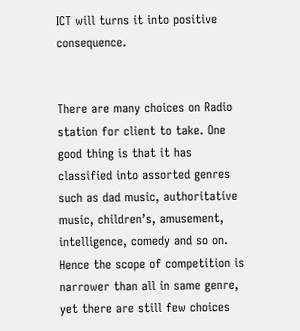ICT will turns it into positive consequence.


There are many choices on Radio station for client to take. One good thing is that it has classified into assorted genres such as dad music, authoritative music, children’s, amusement, intelligence, comedy and so on. Hence the scope of competition is narrower than all in same genre, yet there are still few choices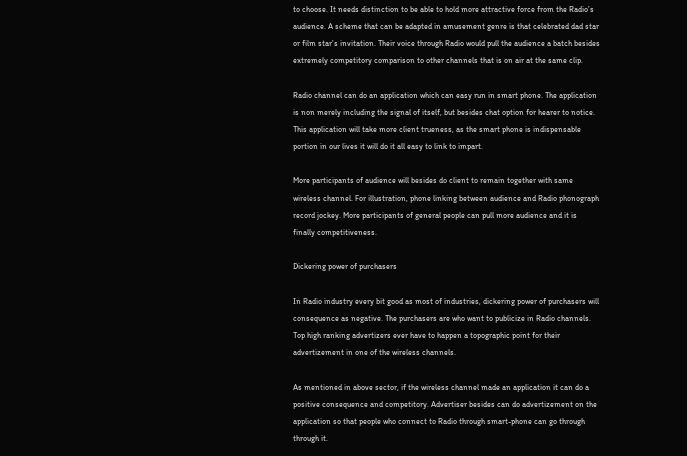to choose. It needs distinction to be able to hold more attractive force from the Radio’s audience. A scheme that can be adapted in amusement genre is that celebrated dad star or film star’s invitation. Their voice through Radio would pull the audience a batch besides extremely competitory comparison to other channels that is on air at the same clip.

Radio channel can do an application which can easy run in smart phone. The application is non merely including the signal of itself, but besides chat option for hearer to notice. This application will take more client trueness, as the smart phone is indispensable portion in our lives it will do it all easy to link to impart.

More participants of audience will besides do client to remain together with same wireless channel. For illustration, phone linking between audience and Radio phonograph record jockey. More participants of general people can pull more audience and it is finally competitiveness.

Dickering power of purchasers

In Radio industry every bit good as most of industries, dickering power of purchasers will consequence as negative. The purchasers are who want to publicize in Radio channels. Top high ranking advertizers ever have to happen a topographic point for their advertizement in one of the wireless channels.

As mentioned in above sector, if the wireless channel made an application it can do a positive consequence and competitory. Advertiser besides can do advertizement on the application so that people who connect to Radio through smart-phone can go through through it.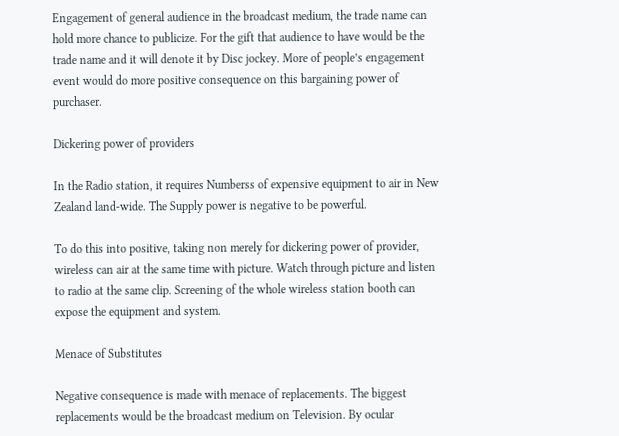Engagement of general audience in the broadcast medium, the trade name can hold more chance to publicize. For the gift that audience to have would be the trade name and it will denote it by Disc jockey. More of people’s engagement event would do more positive consequence on this bargaining power of purchaser.

Dickering power of providers

In the Radio station, it requires Numberss of expensive equipment to air in New Zealand land-wide. The Supply power is negative to be powerful.

To do this into positive, taking non merely for dickering power of provider, wireless can air at the same time with picture. Watch through picture and listen to radio at the same clip. Screening of the whole wireless station booth can expose the equipment and system.

Menace of Substitutes

Negative consequence is made with menace of replacements. The biggest replacements would be the broadcast medium on Television. By ocular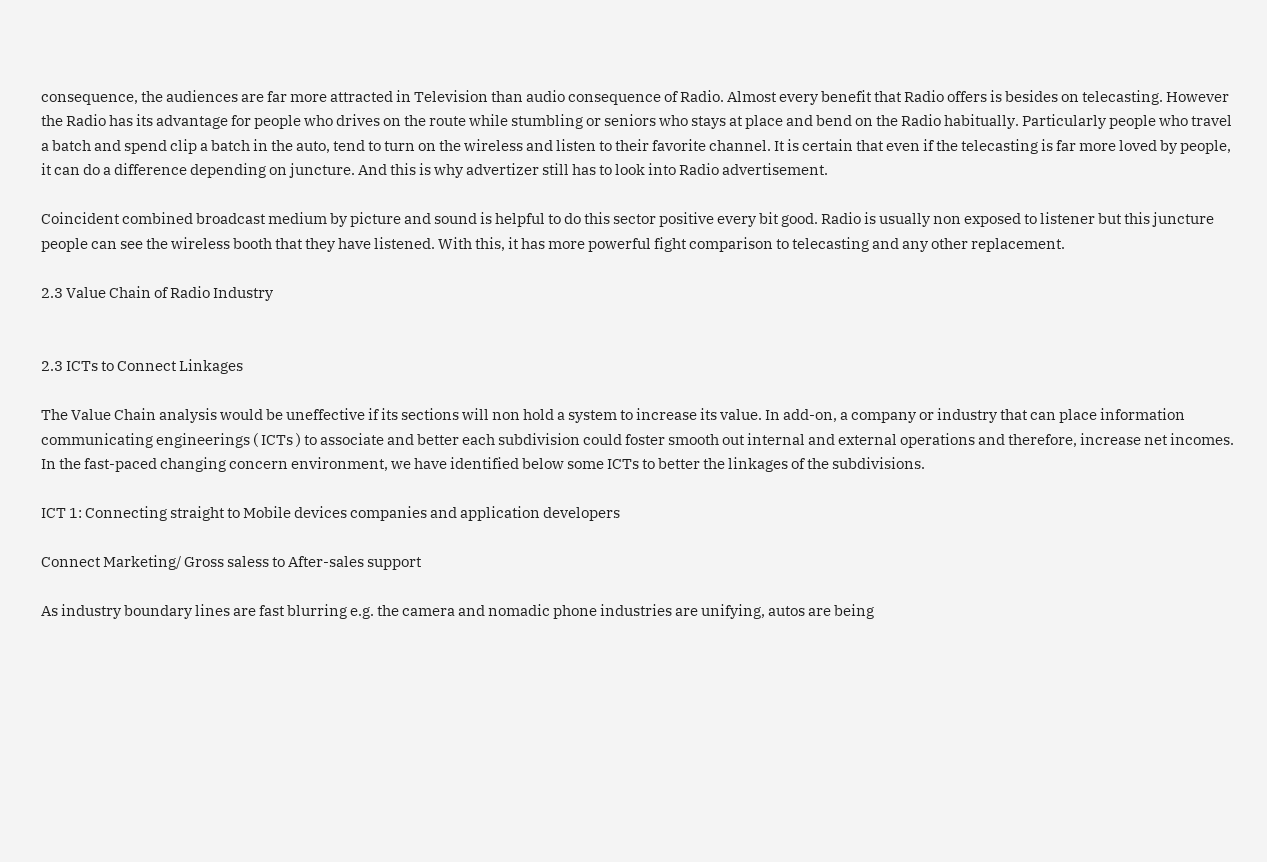consequence, the audiences are far more attracted in Television than audio consequence of Radio. Almost every benefit that Radio offers is besides on telecasting. However the Radio has its advantage for people who drives on the route while stumbling or seniors who stays at place and bend on the Radio habitually. Particularly people who travel a batch and spend clip a batch in the auto, tend to turn on the wireless and listen to their favorite channel. It is certain that even if the telecasting is far more loved by people, it can do a difference depending on juncture. And this is why advertizer still has to look into Radio advertisement.

Coincident combined broadcast medium by picture and sound is helpful to do this sector positive every bit good. Radio is usually non exposed to listener but this juncture people can see the wireless booth that they have listened. With this, it has more powerful fight comparison to telecasting and any other replacement.

2.3 Value Chain of Radio Industry


2.3 ICTs to Connect Linkages

The Value Chain analysis would be uneffective if its sections will non hold a system to increase its value. In add-on, a company or industry that can place information communicating engineerings ( ICTs ) to associate and better each subdivision could foster smooth out internal and external operations and therefore, increase net incomes. In the fast-paced changing concern environment, we have identified below some ICTs to better the linkages of the subdivisions.

ICT 1: Connecting straight to Mobile devices companies and application developers

Connect Marketing/ Gross saless to After-sales support

As industry boundary lines are fast blurring e.g. the camera and nomadic phone industries are unifying, autos are being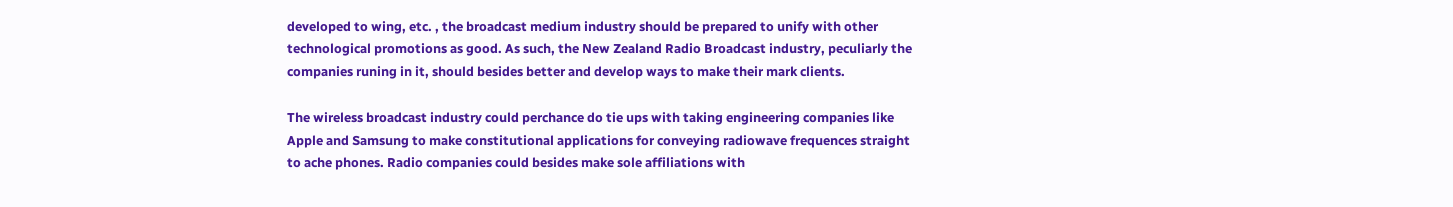developed to wing, etc. , the broadcast medium industry should be prepared to unify with other technological promotions as good. As such, the New Zealand Radio Broadcast industry, peculiarly the companies runing in it, should besides better and develop ways to make their mark clients.

The wireless broadcast industry could perchance do tie ups with taking engineering companies like Apple and Samsung to make constitutional applications for conveying radiowave frequences straight to ache phones. Radio companies could besides make sole affiliations with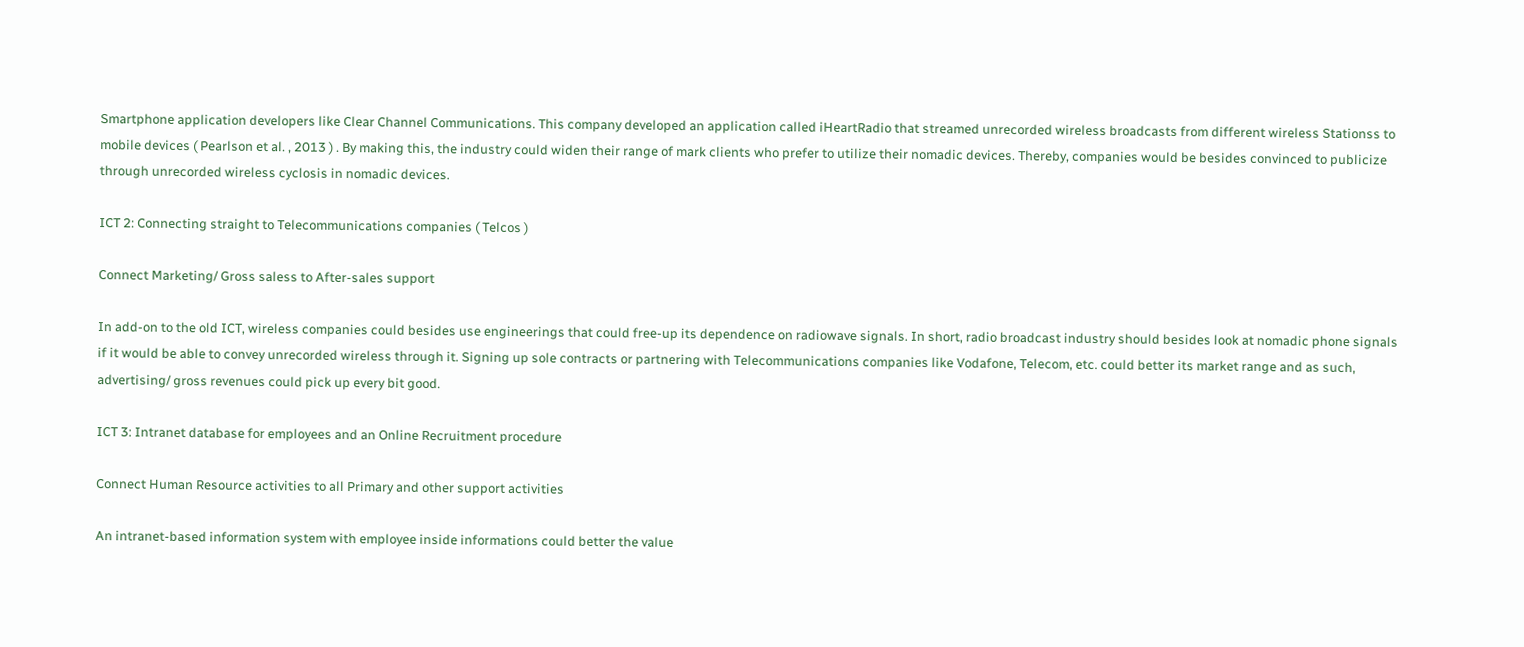Smartphone application developers like Clear Channel Communications. This company developed an application called iHeartRadio that streamed unrecorded wireless broadcasts from different wireless Stationss to mobile devices ( Pearlson et al. , 2013 ) . By making this, the industry could widen their range of mark clients who prefer to utilize their nomadic devices. Thereby, companies would be besides convinced to publicize through unrecorded wireless cyclosis in nomadic devices.

ICT 2: Connecting straight to Telecommunications companies ( Telcos )

Connect Marketing/ Gross saless to After-sales support

In add-on to the old ICT, wireless companies could besides use engineerings that could free-up its dependence on radiowave signals. In short, radio broadcast industry should besides look at nomadic phone signals if it would be able to convey unrecorded wireless through it. Signing up sole contracts or partnering with Telecommunications companies like Vodafone, Telecom, etc. could better its market range and as such, advertising/ gross revenues could pick up every bit good.

ICT 3: Intranet database for employees and an Online Recruitment procedure

Connect Human Resource activities to all Primary and other support activities

An intranet-based information system with employee inside informations could better the value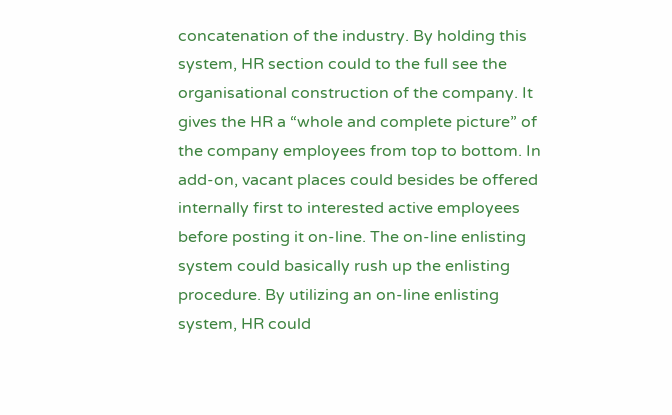concatenation of the industry. By holding this system, HR section could to the full see the organisational construction of the company. It gives the HR a “whole and complete picture” of the company employees from top to bottom. In add-on, vacant places could besides be offered internally first to interested active employees before posting it on-line. The on-line enlisting system could basically rush up the enlisting procedure. By utilizing an on-line enlisting system, HR could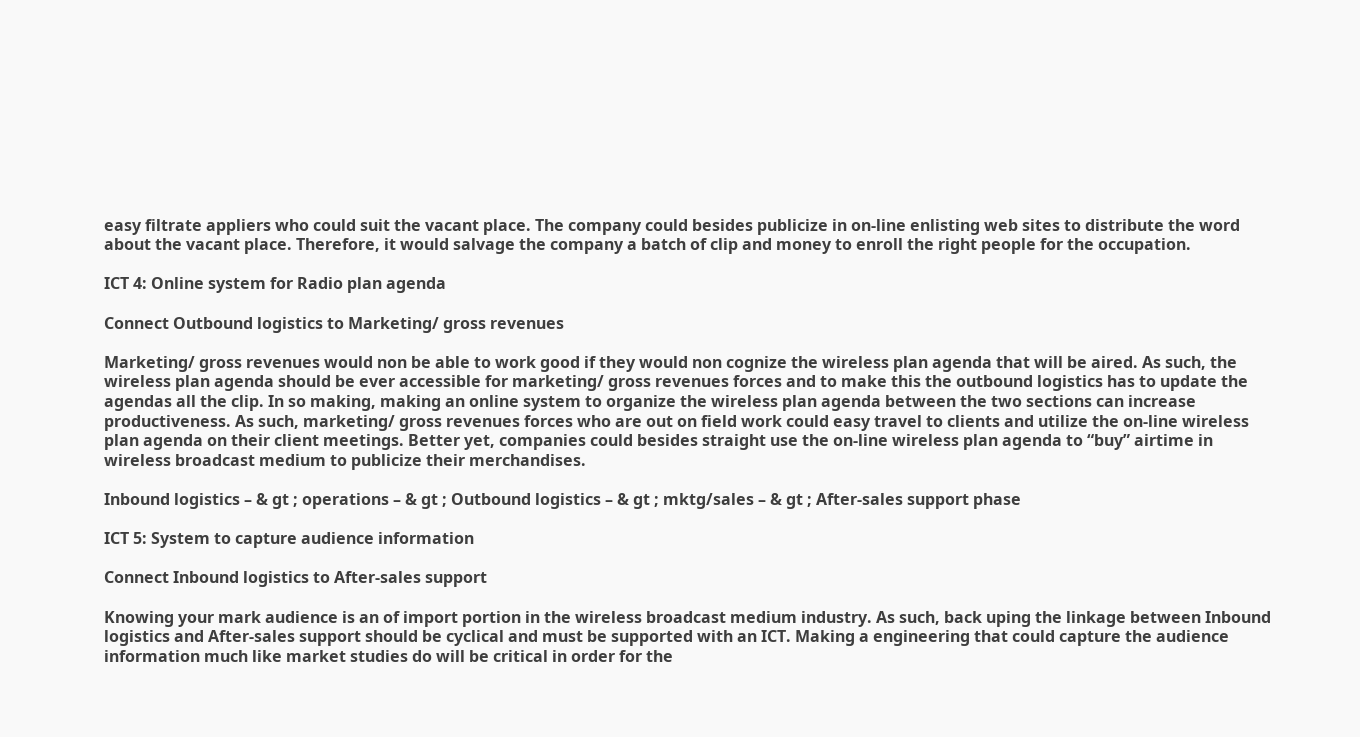easy filtrate appliers who could suit the vacant place. The company could besides publicize in on-line enlisting web sites to distribute the word about the vacant place. Therefore, it would salvage the company a batch of clip and money to enroll the right people for the occupation.

ICT 4: Online system for Radio plan agenda

Connect Outbound logistics to Marketing/ gross revenues

Marketing/ gross revenues would non be able to work good if they would non cognize the wireless plan agenda that will be aired. As such, the wireless plan agenda should be ever accessible for marketing/ gross revenues forces and to make this the outbound logistics has to update the agendas all the clip. In so making, making an online system to organize the wireless plan agenda between the two sections can increase productiveness. As such, marketing/ gross revenues forces who are out on field work could easy travel to clients and utilize the on-line wireless plan agenda on their client meetings. Better yet, companies could besides straight use the on-line wireless plan agenda to “buy” airtime in wireless broadcast medium to publicize their merchandises.

Inbound logistics – & gt ; operations – & gt ; Outbound logistics – & gt ; mktg/sales – & gt ; After-sales support phase

ICT 5: System to capture audience information

Connect Inbound logistics to After-sales support

Knowing your mark audience is an of import portion in the wireless broadcast medium industry. As such, back uping the linkage between Inbound logistics and After-sales support should be cyclical and must be supported with an ICT. Making a engineering that could capture the audience information much like market studies do will be critical in order for the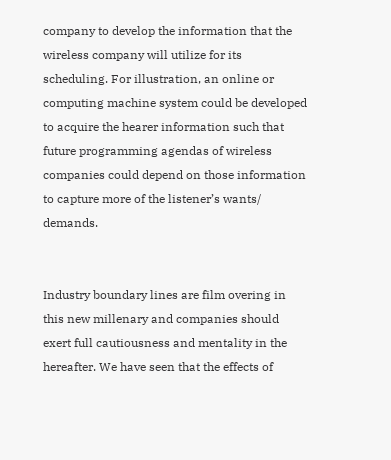company to develop the information that the wireless company will utilize for its scheduling. For illustration, an online or computing machine system could be developed to acquire the hearer information such that future programming agendas of wireless companies could depend on those information to capture more of the listener’s wants/ demands.


Industry boundary lines are film overing in this new millenary and companies should exert full cautiousness and mentality in the hereafter. We have seen that the effects of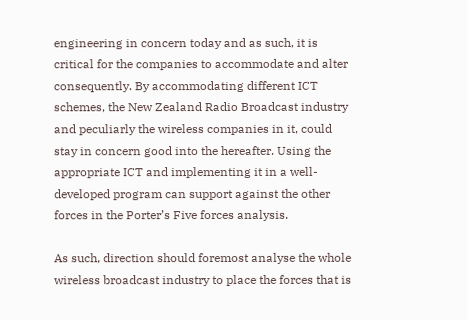engineering in concern today and as such, it is critical for the companies to accommodate and alter consequently. By accommodating different ICT schemes, the New Zealand Radio Broadcast industry and peculiarly the wireless companies in it, could stay in concern good into the hereafter. Using the appropriate ICT and implementing it in a well-developed program can support against the other forces in the Porter’s Five forces analysis.

As such, direction should foremost analyse the whole wireless broadcast industry to place the forces that is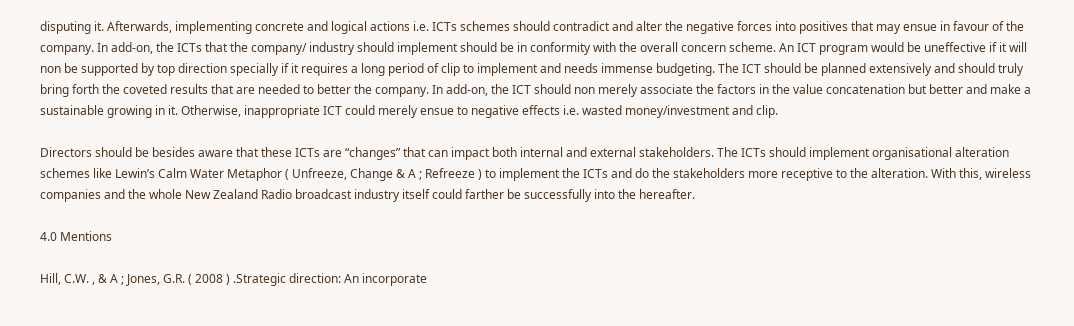disputing it. Afterwards, implementing concrete and logical actions i.e. ICTs schemes should contradict and alter the negative forces into positives that may ensue in favour of the company. In add-on, the ICTs that the company/ industry should implement should be in conformity with the overall concern scheme. An ICT program would be uneffective if it will non be supported by top direction specially if it requires a long period of clip to implement and needs immense budgeting. The ICT should be planned extensively and should truly bring forth the coveted results that are needed to better the company. In add-on, the ICT should non merely associate the factors in the value concatenation but better and make a sustainable growing in it. Otherwise, inappropriate ICT could merely ensue to negative effects i.e. wasted money/investment and clip.

Directors should be besides aware that these ICTs are “changes” that can impact both internal and external stakeholders. The ICTs should implement organisational alteration schemes like Lewin’s Calm Water Metaphor ( Unfreeze, Change & A ; Refreeze ) to implement the ICTs and do the stakeholders more receptive to the alteration. With this, wireless companies and the whole New Zealand Radio broadcast industry itself could farther be successfully into the hereafter.

4.0 Mentions

Hill, C.W. , & A ; Jones, G.R. ( 2008 ) .Strategic direction: An incorporate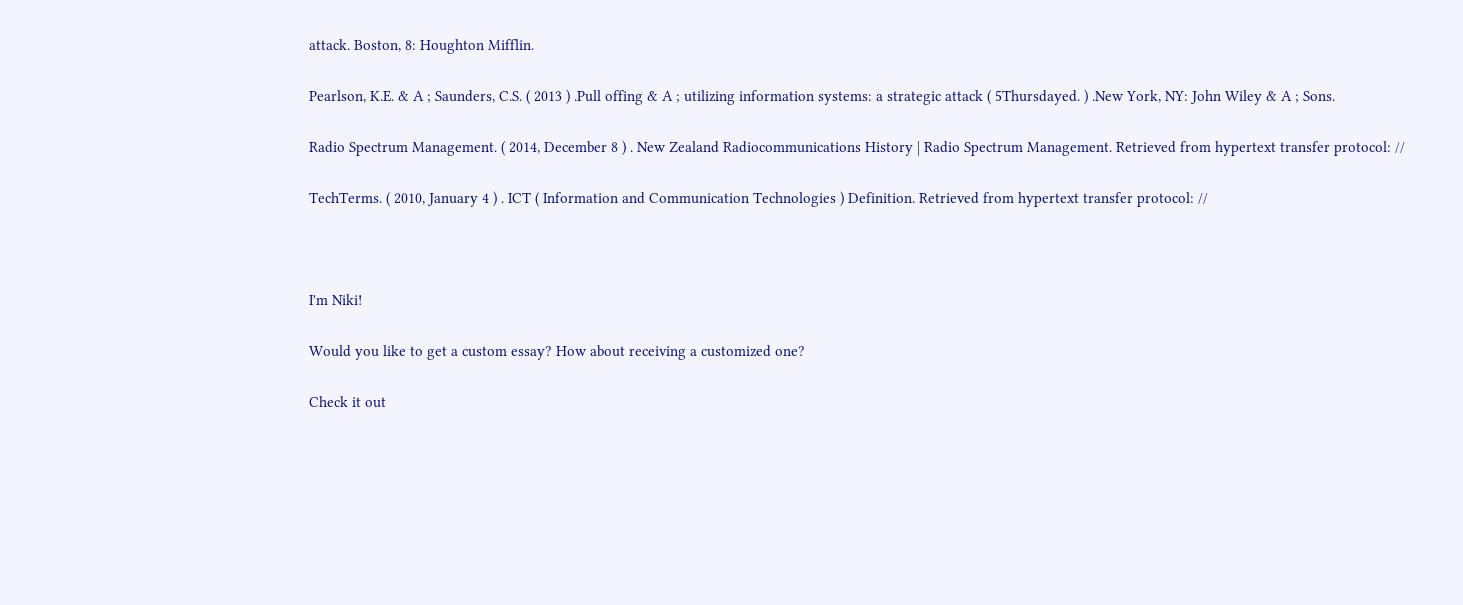attack. Boston, 8: Houghton Mifflin.

Pearlson, K.E. & A ; Saunders, C.S. ( 2013 ) .Pull offing & A ; utilizing information systems: a strategic attack ( 5Thursdayed. ) .New York, NY: John Wiley & A ; Sons.

Radio Spectrum Management. ( 2014, December 8 ) . New Zealand Radiocommunications History | Radio Spectrum Management. Retrieved from hypertext transfer protocol: //

TechTerms. ( 2010, January 4 ) . ICT ( Information and Communication Technologies ) Definition. Retrieved from hypertext transfer protocol: //



I'm Niki!

Would you like to get a custom essay? How about receiving a customized one?

Check it out